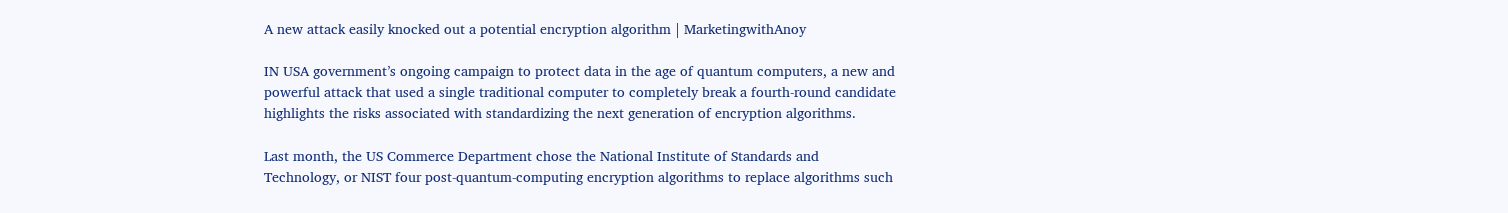A new attack easily knocked out a potential encryption algorithm | MarketingwithAnoy

IN USA government’s ongoing campaign to protect data in the age of quantum computers, a new and powerful attack that used a single traditional computer to completely break a fourth-round candidate highlights the risks associated with standardizing the next generation of encryption algorithms.

Last month, the US Commerce Department chose the National Institute of Standards and Technology, or NIST four post-quantum-computing encryption algorithms to replace algorithms such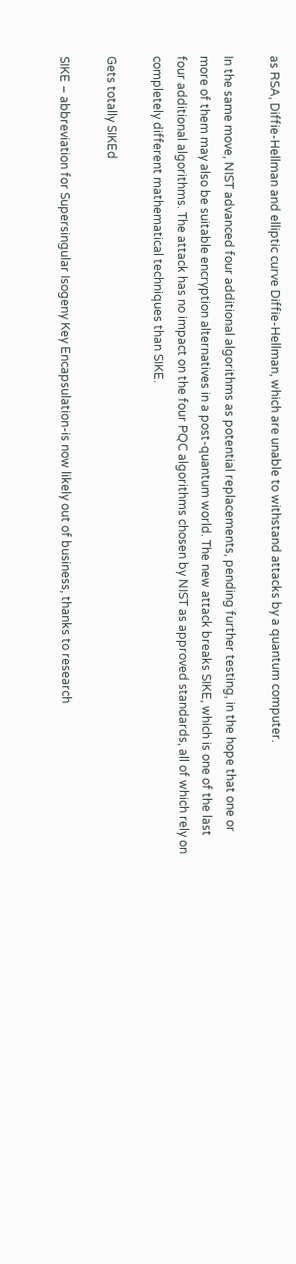as RSA, Diffie-Hellman and elliptic curve Diffie-Hellman, which are unable to withstand attacks by a quantum computer.

In the same move, NIST advanced four additional algorithms as potential replacements, pending further testing, in the hope that one or more of them may also be suitable encryption alternatives in a post-quantum world. The new attack breaks SIKE, which is one of the last four additional algorithms. The attack has no impact on the four PQC algorithms chosen by NIST as approved standards, all of which rely on completely different mathematical techniques than SIKE.

Gets totally SIKEd

SIKE – abbreviation for Supersingular Isogeny Key Encapsulation-is now likely out of business, thanks to research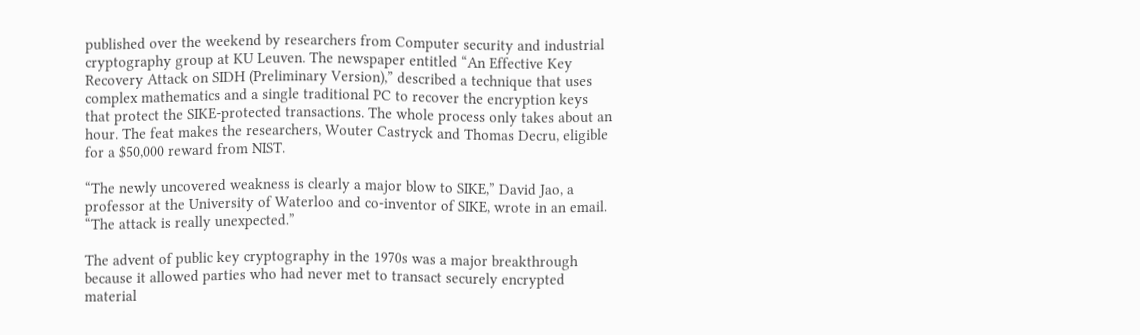published over the weekend by researchers from Computer security and industrial cryptography group at KU Leuven. The newspaper entitled “An Effective Key Recovery Attack on SIDH (Preliminary Version),” described a technique that uses complex mathematics and a single traditional PC to recover the encryption keys that protect the SIKE-protected transactions. The whole process only takes about an hour. The feat makes the researchers, Wouter Castryck and Thomas Decru, eligible for a $50,000 reward from NIST.

“The newly uncovered weakness is clearly a major blow to SIKE,” David Jao, a professor at the University of Waterloo and co-inventor of SIKE, wrote in an email. “The attack is really unexpected.”

The advent of public key cryptography in the 1970s was a major breakthrough because it allowed parties who had never met to transact securely encrypted material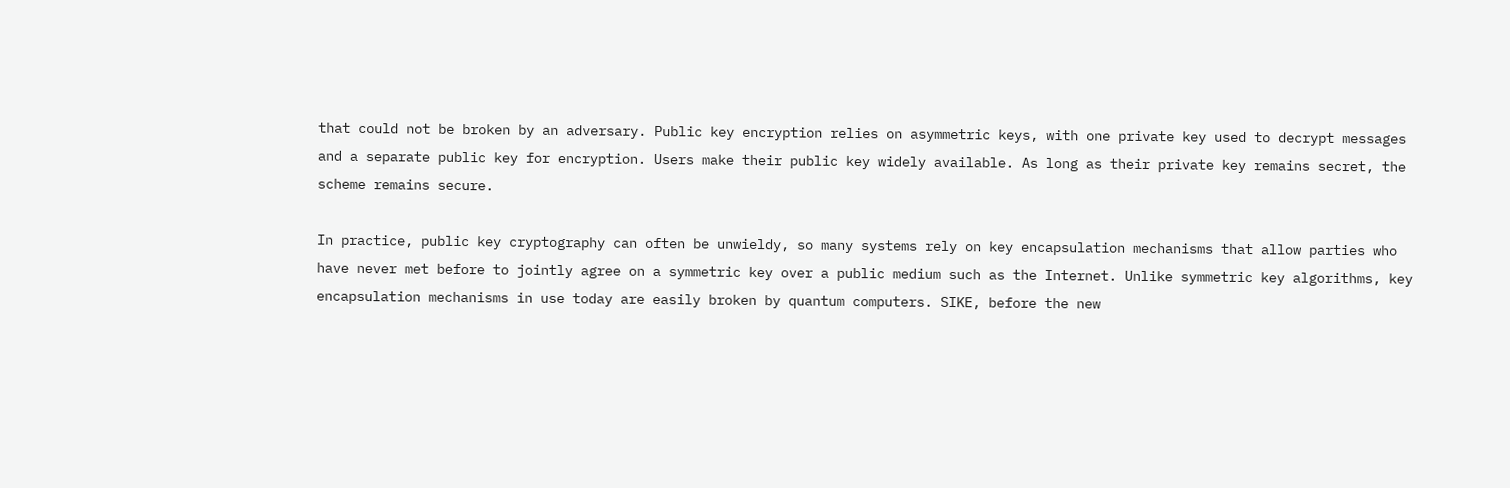that could not be broken by an adversary. Public key encryption relies on asymmetric keys, with one private key used to decrypt messages and a separate public key for encryption. Users make their public key widely available. As long as their private key remains secret, the scheme remains secure.

In practice, public key cryptography can often be unwieldy, so many systems rely on key encapsulation mechanisms that allow parties who have never met before to jointly agree on a symmetric key over a public medium such as the Internet. Unlike symmetric key algorithms, key encapsulation mechanisms in use today are easily broken by quantum computers. SIKE, before the new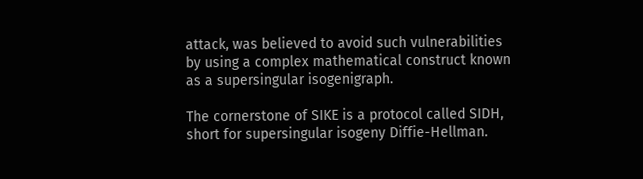attack, was believed to avoid such vulnerabilities by using a complex mathematical construct known as a supersingular isogenigraph.

The cornerstone of SIKE is a protocol called SIDH, short for supersingular isogeny Diffie-Hellman.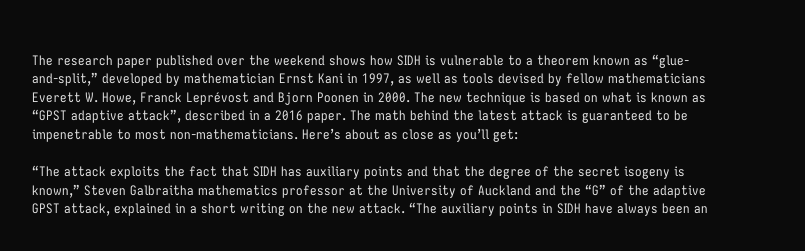The research paper published over the weekend shows how SIDH is vulnerable to a theorem known as “glue-and-split,” developed by mathematician Ernst Kani in 1997, as well as tools devised by fellow mathematicians Everett W. Howe, Franck Leprévost and Bjorn Poonen in 2000. The new technique is based on what is known as “GPST adaptive attack”, described in a 2016 paper. The math behind the latest attack is guaranteed to be impenetrable to most non-mathematicians. Here’s about as close as you’ll get:

“The attack exploits the fact that SIDH has auxiliary points and that the degree of the secret isogeny is known,” Steven Galbraitha mathematics professor at the University of Auckland and the “G” of the adaptive GPST attack, explained in a short writing on the new attack. “The auxiliary points in SIDH have always been an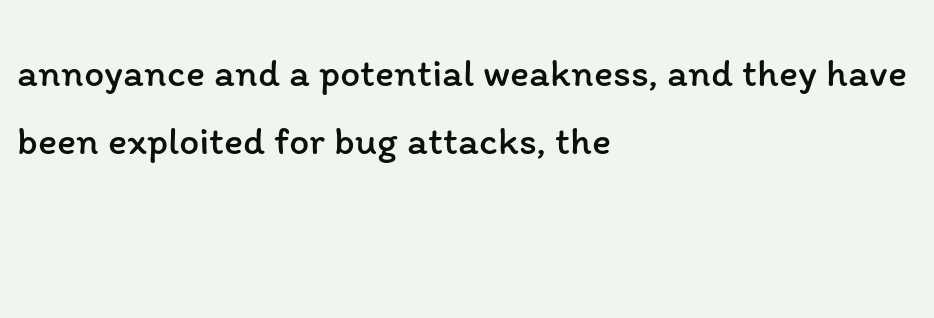annoyance and a potential weakness, and they have been exploited for bug attacks, the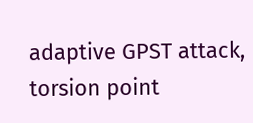adaptive GPST attack, torsion point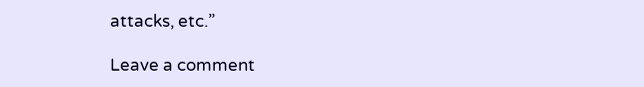attacks, etc.”

Leave a comment